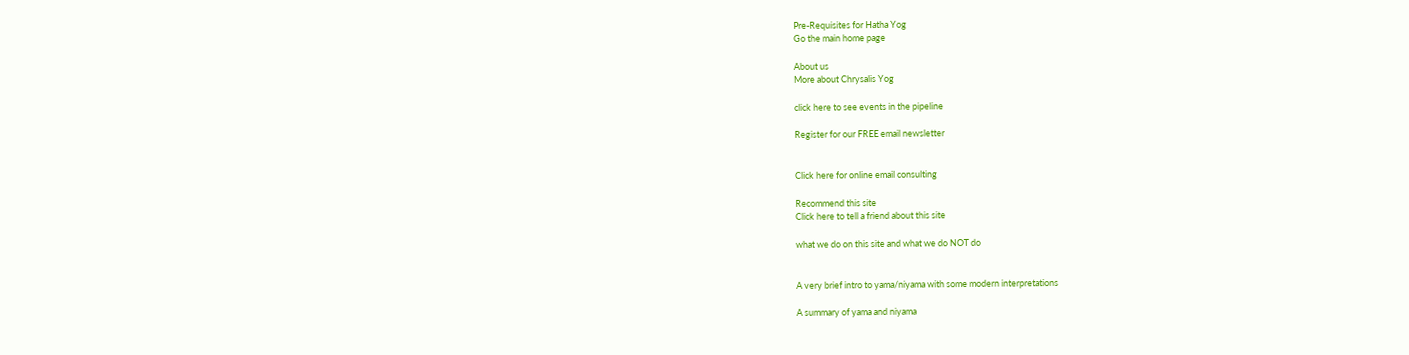Pre-Requisites for Hatha Yog
Go the main home page

About us
More about Chrysalis Yog

click here to see events in the pipeline

Register for our FREE email newsletter


Click here for online email consulting

Recommend this site
Click here to tell a friend about this site

what we do on this site and what we do NOT do


A very brief intro to yama/niyama with some modern interpretations

A summary of yama and niyama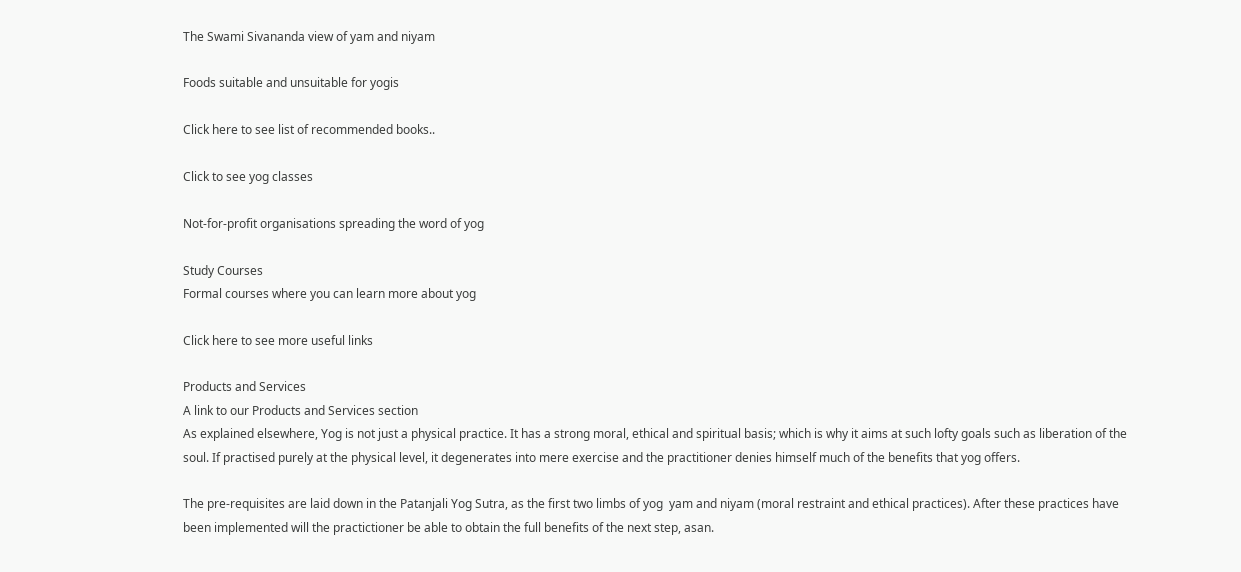The Swami Sivananda view of yam and niyam

Foods suitable and unsuitable for yogis

Click here to see list of recommended books..

Click to see yog classes

Not-for-profit organisations spreading the word of yog

Study Courses
Formal courses where you can learn more about yog

Click here to see more useful links

Products and Services
A link to our Products and Services section
As explained elsewhere, Yog is not just a physical practice. It has a strong moral, ethical and spiritual basis; which is why it aims at such lofty goals such as liberation of the soul. If practised purely at the physical level, it degenerates into mere exercise and the practitioner denies himself much of the benefits that yog offers.

The pre-requisites are laid down in the Patanjali Yog Sutra, as the first two limbs of yog  yam and niyam (moral restraint and ethical practices). After these practices have been implemented will the practictioner be able to obtain the full benefits of the next step, asan.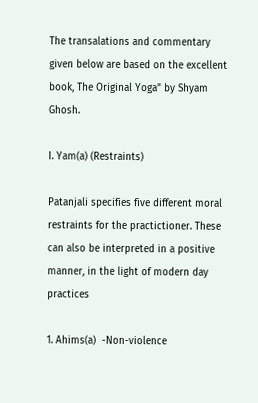The transalations and commentary given below are based on the excellent book, The Original Yoga" by Shyam Ghosh.

I. Yam(a) (Restraints)

Patanjali specifies five different moral restraints for the practictioner. These can also be interpreted in a positive manner, in the light of modern day practices

1. Ahims(a)  -Non-violence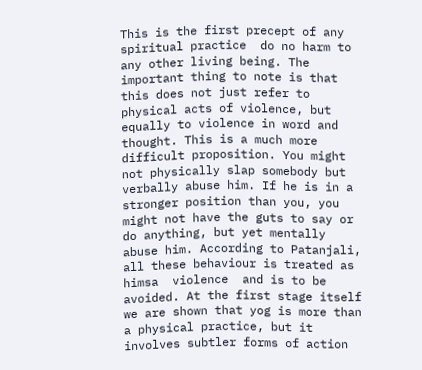This is the first precept of any spiritual practice  do no harm to any other living being. The important thing to note is that this does not just refer to physical acts of violence, but equally to violence in word and thought. This is a much more difficult proposition. You might not physically slap somebody but verbally abuse him. If he is in a stronger position than you, you might not have the guts to say or do anything, but yet mentally abuse him. According to Patanjali, all these behaviour is treated as himsa  violence  and is to be avoided. At the first stage itself we are shown that yog is more than a physical practice, but it involves subtler forms of action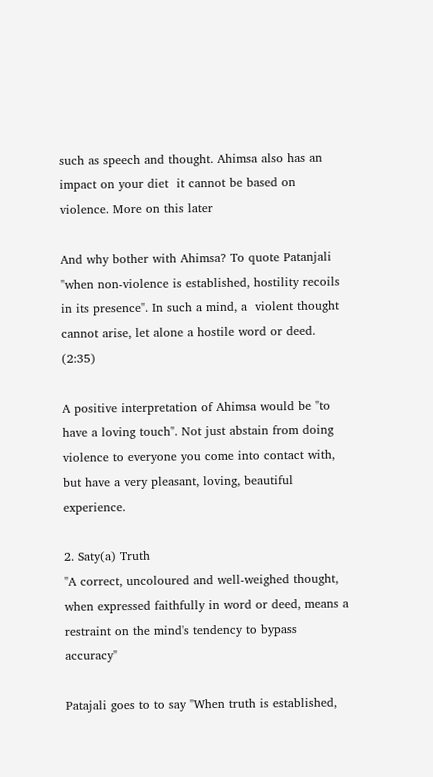such as speech and thought. Ahimsa also has an impact on your diet  it cannot be based on violence. More on this later

And why bother with Ahimsa? To quote Patanjali "when non-violence is established, hostility recoils in its presence". In such a mind, a  violent thought cannot arise, let alone a hostile word or deed. (2:35)

A positive interpretation of Ahimsa would be "to have a loving touch". Not just abstain from doing violence to everyone you come into contact with, but have a very pleasant, loving, beautiful experience.

2. Saty(a) Truth
"A correct, uncoloured and well-weighed thought, when expressed faithfully in word or deed, means a restraint on the mind's tendency to bypass accuracy"

Patajali goes to to say "When truth is established,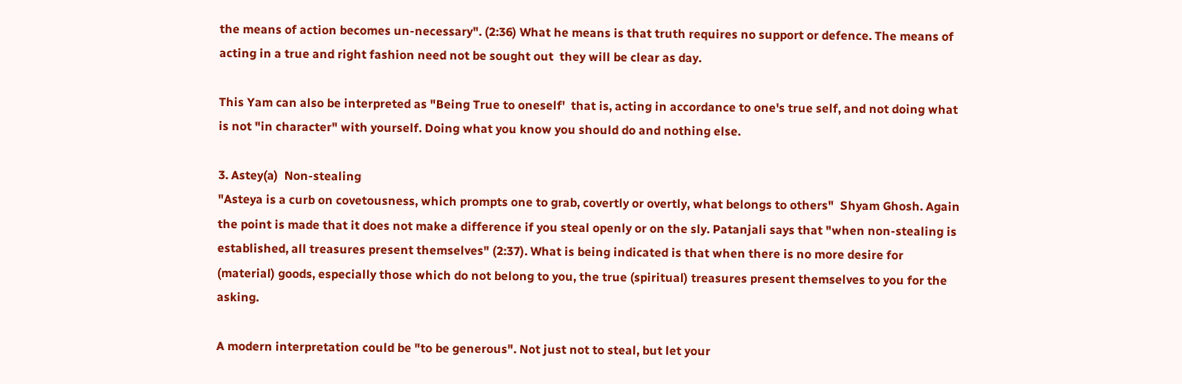the means of action becomes un-necessary". (2:36) What he means is that truth requires no support or defence. The means of acting in a true and right fashion need not be sought out  they will be clear as day.

This Yam can also be interpreted as "Being True to oneself'  that is, acting in accordance to one's true self, and not doing what is not "in character" with yourself. Doing what you know you should do and nothing else.

3. Astey(a)  Non-stealing
"Asteya is a curb on covetousness, which prompts one to grab, covertly or overtly, what belongs to others"  Shyam Ghosh. Again the point is made that it does not make a difference if you steal openly or on the sly. Patanjali says that "when non-stealing is established, all treasures present themselves" (2:37). What is being indicated is that when there is no more desire for (material) goods, especially those which do not belong to you, the true (spiritual) treasures present themselves to you for the asking.

A modern interpretation could be "to be generous". Not just not to steal, but let your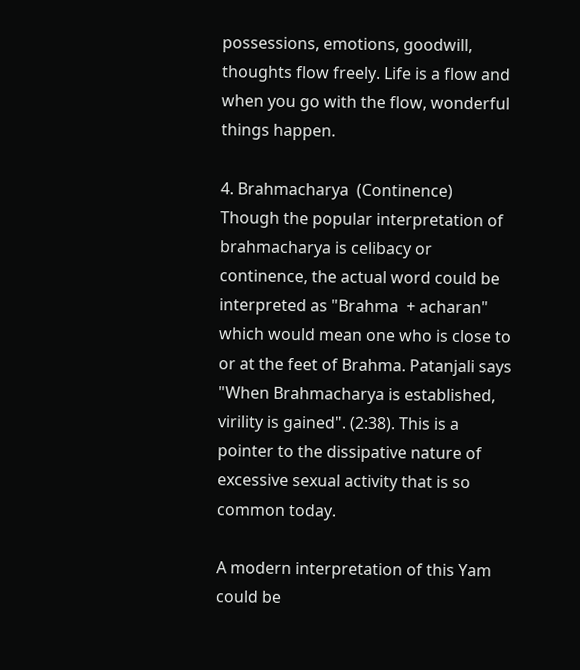possessions, emotions, goodwill, thoughts flow freely. Life is a flow and when you go with the flow, wonderful things happen.

4. Brahmacharya  (Continence)
Though the popular interpretation of brahmacharya is celibacy or continence, the actual word could be interpreted as "Brahma  + acharan" which would mean one who is close to or at the feet of Brahma. Patanjali says "When Brahmacharya is established, virility is gained". (2:38). This is a pointer to the dissipative nature of excessive sexual activity that is so common today.

A modern interpretation of this Yam could be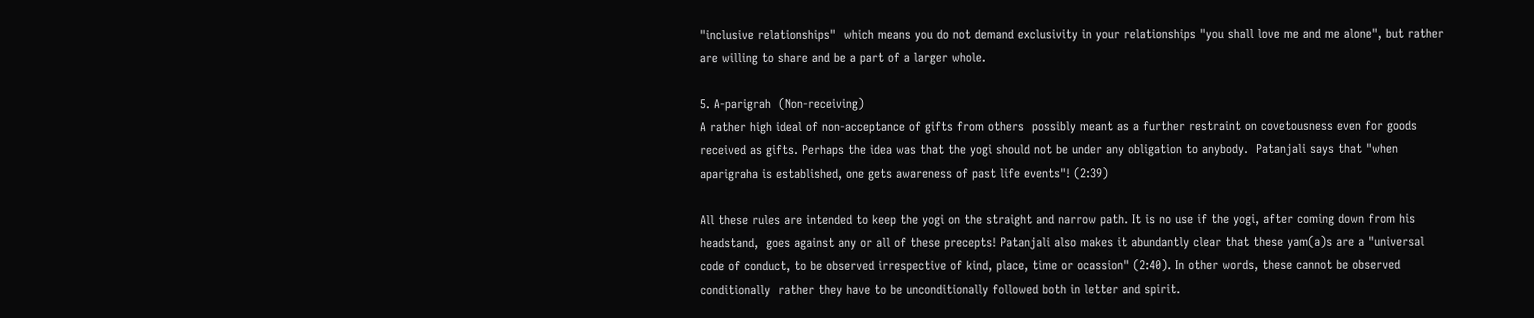"inclusive relationships"  which means you do not demand exclusivity in your relationships "you shall love me and me alone", but rather are willing to share and be a part of a larger whole.

5. A-parigrah  (Non-receiving)
A rather high ideal of non-acceptance of gifts from others  possibly meant as a further restraint on covetousness even for goods received as gifts. Perhaps the idea was that the yogi should not be under any obligation to anybody.  Patanjali says that "when aparigraha is established, one gets awareness of past life events"! (2:39)

All these rules are intended to keep the yogi on the straight and narrow path. It is no use if the yogi, after coming down from his headstand,  goes against any or all of these precepts! Patanjali also makes it abundantly clear that these yam(a)s are a "universal code of conduct, to be observed irrespective of kind, place, time or ocassion" (2:40). In other words, these cannot be observed conditionally  rather they have to be unconditionally followed both in letter and spirit.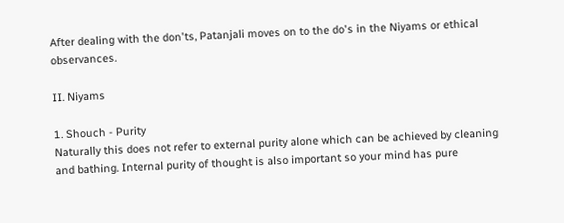After dealing with the don'ts, Patanjali moves on to the do's in the Niyams or ethical observances.

II. Niyams

1. Shouch - Purity
Naturally this does not refer to external purity alone which can be achieved by cleaning and bathing. Internal purity of thought is also important so your mind has pure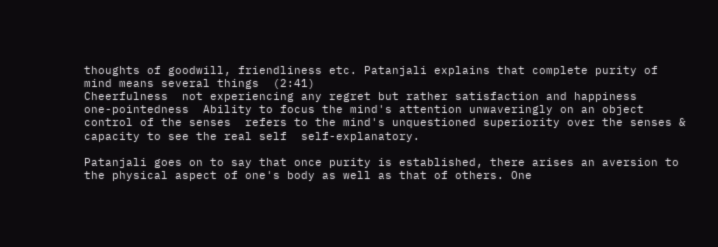thoughts of goodwill, friendliness etc. Patanjali explains that complete purity of mind means several things  (2:41)
Cheerfulness  not experiencing any regret but rather satisfaction and happiness
one-pointedness  Ability to focus the mind's attention unwaveringly on an object
control of the senses  refers to the mind's unquestioned superiority over the senses &
capacity to see the real self  self-explanatory.

Patanjali goes on to say that once purity is established, there arises an aversion to the physical aspect of one's body as well as that of others. One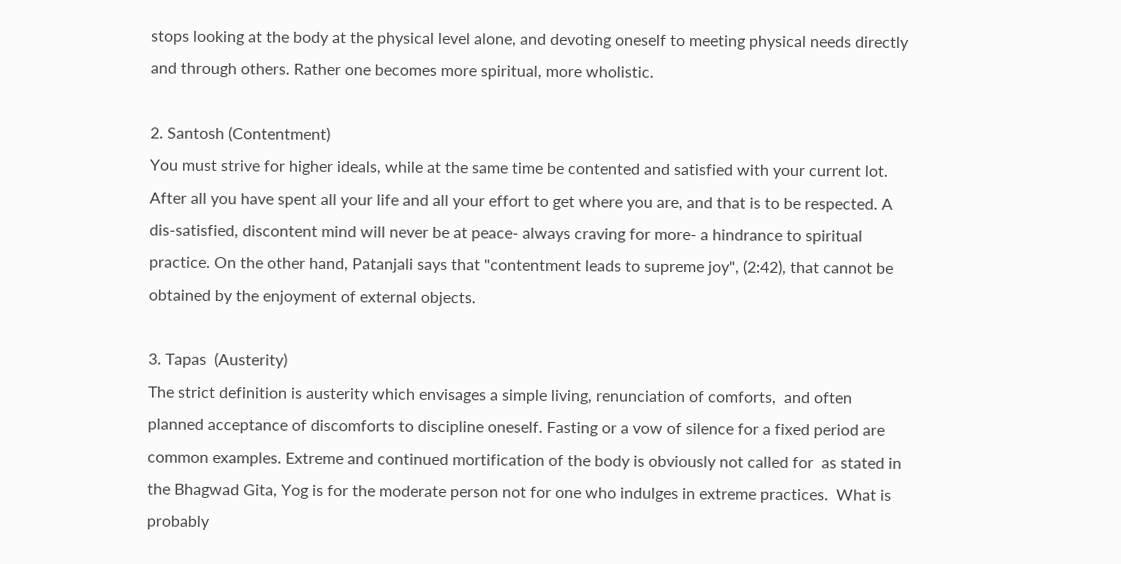stops looking at the body at the physical level alone, and devoting oneself to meeting physical needs directly and through others. Rather one becomes more spiritual, more wholistic.

2. Santosh (Contentment)
You must strive for higher ideals, while at the same time be contented and satisfied with your current lot. After all you have spent all your life and all your effort to get where you are, and that is to be respected. A dis-satisfied, discontent mind will never be at peace- always craving for more- a hindrance to spiritual practice. On the other hand, Patanjali says that "contentment leads to supreme joy", (2:42), that cannot be obtained by the enjoyment of external objects.

3. Tapas  (Austerity)
The strict definition is austerity which envisages a simple living, renunciation of comforts,  and often planned acceptance of discomforts to discipline oneself. Fasting or a vow of silence for a fixed period are common examples. Extreme and continued mortification of the body is obviously not called for  as stated in the Bhagwad Gita, Yog is for the moderate person not for one who indulges in extreme practices.  What is probably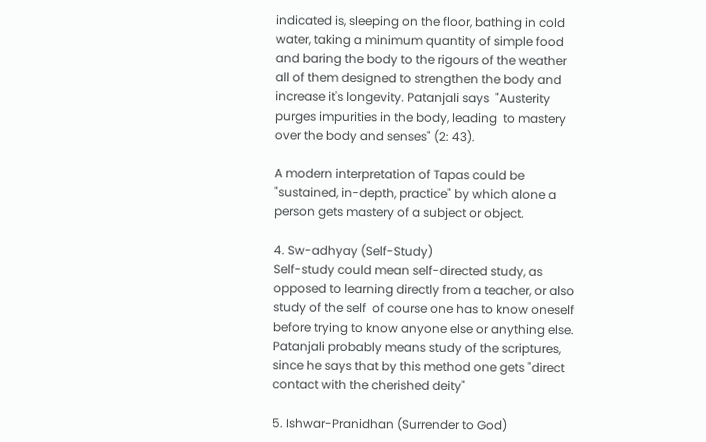indicated is, sleeping on the floor, bathing in cold water, taking a minimum quantity of simple food and baring the body to the rigours of the weather  all of them designed to strengthen the body and increase it's longevity. Patanjali says  "Austerity purges impurities in the body, leading  to mastery over the body and senses" (2: 43).

A modern interpretation of Tapas could be "sustained, in-depth, practice" by which alone a  person gets mastery of a subject or object.

4. Sw-adhyay (Self-Study)
Self-study could mean self-directed study, as opposed to learning directly from a teacher, or also study of the self  of course one has to know oneself before trying to know anyone else or anything else. Patanjali probably means study of the scriptures, since he says that by this method one gets "direct contact with the cherished deity"

5. Ishwar-Pranidhan (Surrender to God)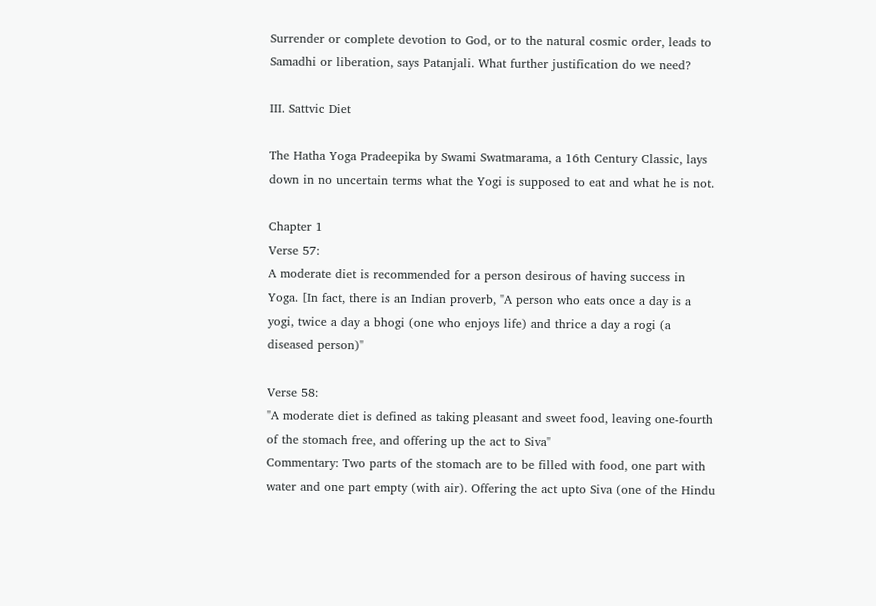Surrender or complete devotion to God, or to the natural cosmic order, leads to Samadhi or liberation, says Patanjali. What further justification do we need?

III. Sattvic Diet

The Hatha Yoga Pradeepika by Swami Swatmarama, a 16th Century Classic, lays down in no uncertain terms what the Yogi is supposed to eat and what he is not.

Chapter 1
Verse 57:
A moderate diet is recommended for a person desirous of having success in Yoga. [In fact, there is an Indian proverb, "A person who eats once a day is a yogi, twice a day a bhogi (one who enjoys life) and thrice a day a rogi (a diseased person)"

Verse 58:
"A moderate diet is defined as taking pleasant and sweet food, leaving one-fourth of the stomach free, and offering up the act to Siva"
Commentary: Two parts of the stomach are to be filled with food, one part with water and one part empty (with air). Offering the act upto Siva (one of the Hindu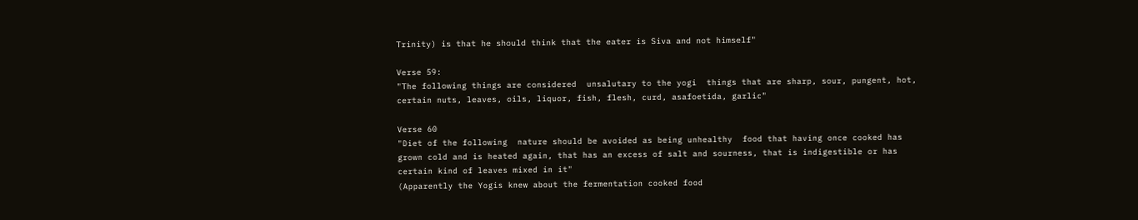Trinity) is that he should think that the eater is Siva and not himself"

Verse 59:
"The following things are considered  unsalutary to the yogi  things that are sharp, sour, pungent, hot, certain nuts, leaves, oils, liquor, fish, flesh, curd, asafoetida, garlic"

Verse 60
"Diet of the following  nature should be avoided as being unhealthy  food that having once cooked has grown cold and is heated again, that has an excess of salt and sourness, that is indigestible or has certain kind of leaves mixed in it"
(Apparently the Yogis knew about the fermentation cooked food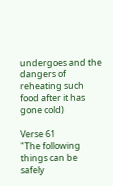undergoes and the dangers of reheating such food after it has gone cold)

Verse 61
"The following things can be safely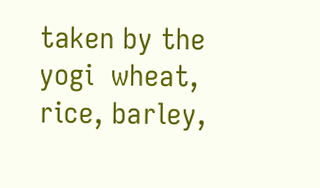taken by the yogi  wheat, rice, barley,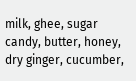milk, ghee, sugar candy, butter, honey, dry ginger, cucumber,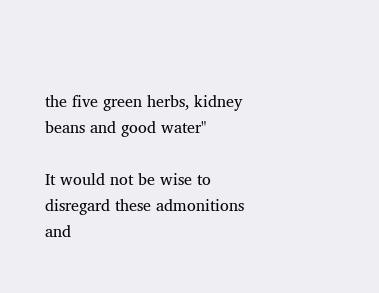the five green herbs, kidney beans and good water"

It would not be wise to disregard these admonitions and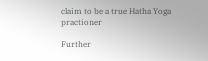claim to be a true Hatha Yoga practioner

Further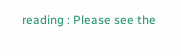reading : Please see the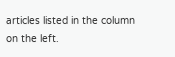articles listed in the column on the left.